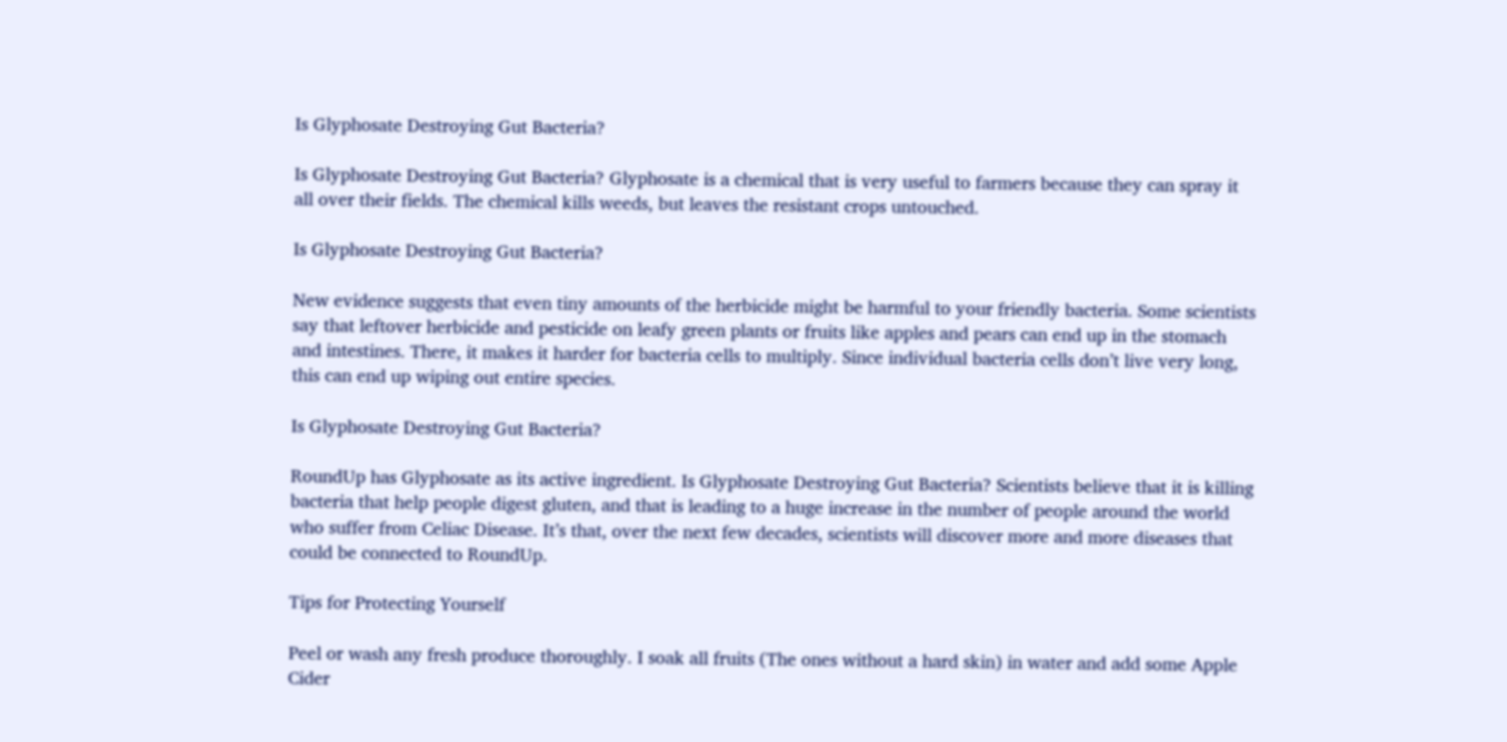Is Glyphosate Destroying Gut Bacteria?

Is Glyphosate Destroying Gut Bacteria? Glyphosate is a chemical that is very useful to farmers because they can spray it all over their fields. The chemical kills weeds, but leaves the resistant crops untouched.

Is Glyphosate Destroying Gut Bacteria?

New evidence suggests that even tiny amounts of the herbicide might be harmful to your friendly bacteria. Some scientists say that leftover herbicide and pesticide on leafy green plants or fruits like apples and pears can end up in the stomach and intestines. There, it makes it harder for bacteria cells to multiply. Since individual bacteria cells don’t live very long, this can end up wiping out entire species.

Is Glyphosate Destroying Gut Bacteria?

RoundUp has Glyphosate as its active ingredient. Is Glyphosate Destroying Gut Bacteria? Scientists believe that it is killing bacteria that help people digest gluten, and that is leading to a huge increase in the number of people around the world who suffer from Celiac Disease. It’s that, over the next few decades, scientists will discover more and more diseases that could be connected to RoundUp.

Tips for Protecting Yourself

Peel or wash any fresh produce thoroughly. I soak all fruits (The ones without a hard skin) in water and add some Apple Cider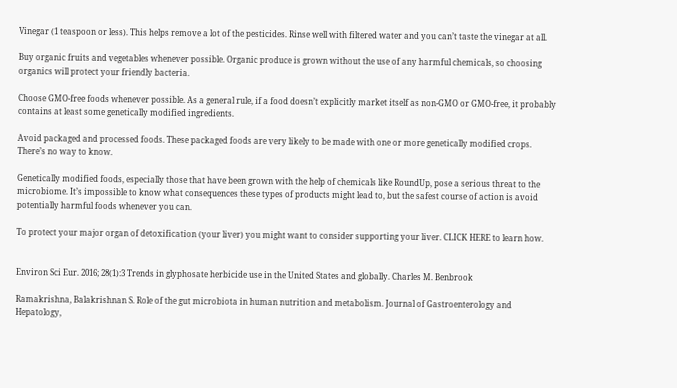Vinegar (1 teaspoon or less). This helps remove a lot of the pesticides. Rinse well with filtered water and you can’t taste the vinegar at all.

Buy organic fruits and vegetables whenever possible. Organic produce is grown without the use of any harmful chemicals, so choosing organics will protect your friendly bacteria.

Choose GMO-free foods whenever possible. As a general rule, if a food doesn’t explicitly market itself as non-GMO or GMO-free, it probably contains at least some genetically modified ingredients.

Avoid packaged and processed foods. These packaged foods are very likely to be made with one or more genetically modified crops. There’s no way to know.

Genetically modified foods, especially those that have been grown with the help of chemicals like RoundUp, pose a serious threat to the microbiome. It’s impossible to know what consequences these types of products might lead to, but the safest course of action is avoid potentially harmful foods whenever you can.

To protect your major organ of detoxification (your liver) you might want to consider supporting your liver. CLICK HERE to learn how.


Environ Sci Eur. 2016; 28(1):3 Trends in glyphosate herbicide use in the United States and globally. Charles M. Benbrook

Ramakrishna, Balakrishnan S. Role of the gut microbiota in human nutrition and metabolism. Journal of Gastroenterology and Hepatology,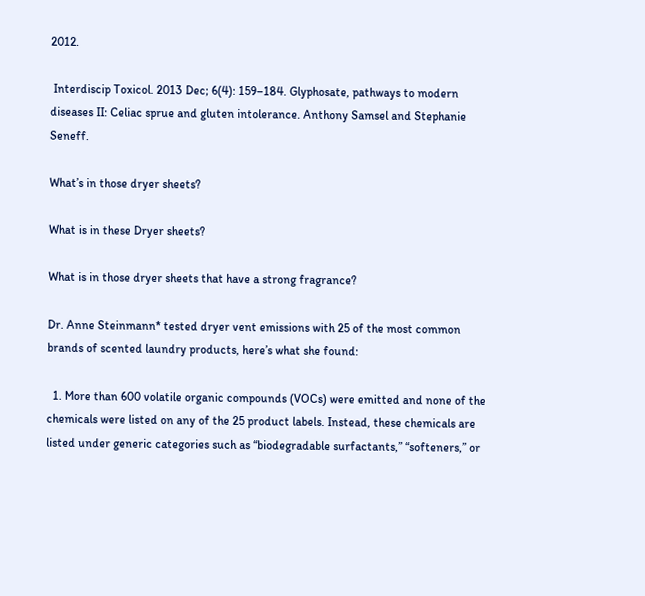2012.

 Interdiscip Toxicol. 2013 Dec; 6(4): 159–184. Glyphosate, pathways to modern diseases II: Celiac sprue and gluten intolerance. Anthony Samsel and Stephanie Seneff.

What’s in those dryer sheets?

What is in these Dryer sheets?

What is in those dryer sheets that have a strong fragrance?

Dr. Anne Steinmann* tested dryer vent emissions with 25 of the most common brands of scented laundry products, here’s what she found:

  1. More than 600 volatile organic compounds (VOCs) were emitted and none of the chemicals were listed on any of the 25 product labels. Instead, these chemicals are listed under generic categories such as “biodegradable surfactants,” “softeners,” or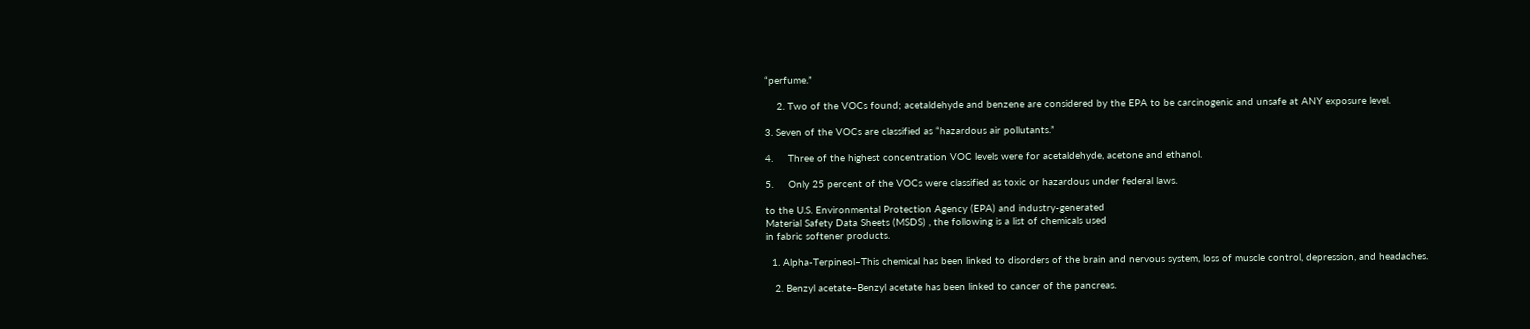“perfume.”

    2. Two of the VOCs found; acetaldehyde and benzene are considered by the EPA to be carcinogenic and unsafe at ANY exposure level.

3. Seven of the VOCs are classified as “hazardous air pollutants.”

4.     Three of the highest concentration VOC levels were for acetaldehyde, acetone and ethanol.

5.     Only 25 percent of the VOCs were classified as toxic or hazardous under federal laws.

to the U.S. Environmental Protection Agency (EPA) and industry-generated
Material Safety Data Sheets (MSDS) , the following is a list of chemicals used
in fabric softener products.

  1. Alpha-Terpineol–This chemical has been linked to disorders of the brain and nervous system, loss of muscle control, depression, and headaches.

   2. Benzyl acetate–Benzyl acetate has been linked to cancer of the pancreas.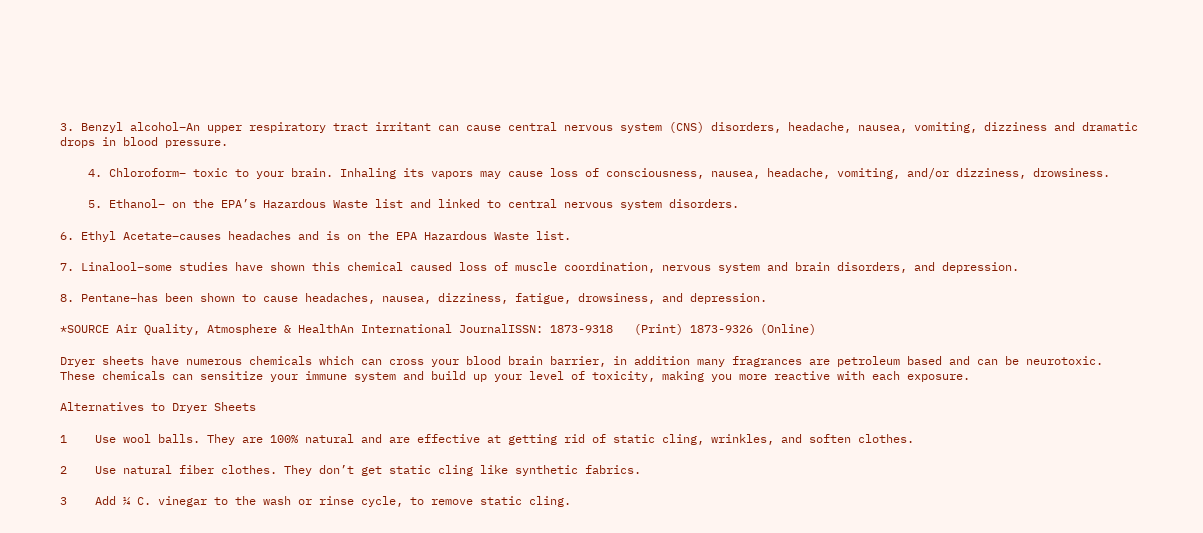3. Benzyl alcohol–An upper respiratory tract irritant can cause central nervous system (CNS) disorders, headache, nausea, vomiting, dizziness and dramatic drops in blood pressure.

    4. Chloroform– toxic to your brain. Inhaling its vapors may cause loss of consciousness, nausea, headache, vomiting, and/or dizziness, drowsiness.

    5. Ethanol– on the EPA’s Hazardous Waste list and linked to central nervous system disorders.

6. Ethyl Acetate–causes headaches and is on the EPA Hazardous Waste list.

7. Linalool–some studies have shown this chemical caused loss of muscle coordination, nervous system and brain disorders, and depression.

8. Pentane–has been shown to cause headaches, nausea, dizziness, fatigue, drowsiness, and depression.

*SOURCE Air Quality, Atmosphere & HealthAn International JournalISSN: 1873-9318   (Print) 1873-9326 (Online)

Dryer sheets have numerous chemicals which can cross your blood brain barrier, in addition many fragrances are petroleum based and can be neurotoxic.  These chemicals can sensitize your immune system and build up your level of toxicity, making you more reactive with each exposure.

Alternatives to Dryer Sheets

1    Use wool balls. They are 100% natural and are effective at getting rid of static cling, wrinkles, and soften clothes.

2    Use natural fiber clothes. They don’t get static cling like synthetic fabrics.

3    Add ¼ C. vinegar to the wash or rinse cycle, to remove static cling.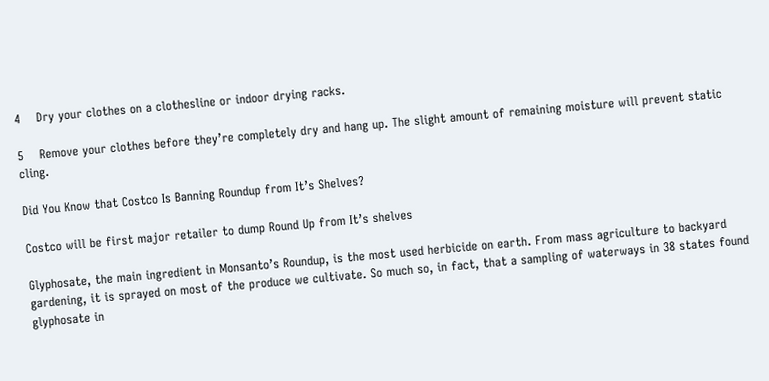4    Dry your clothes on a clothesline or indoor drying racks.

5    Remove your clothes before they’re completely dry and hang up. The slight amount of remaining moisture will prevent static cling.

Did You Know that Costco Is Banning Roundup from It’s Shelves?

Costco will be first major retailer to dump Round Up from It’s shelves

Glyphosate, the main ingredient in Monsanto’s Roundup, is the most used herbicide on earth. From mass agriculture to backyard gardening, it is sprayed on most of the produce we cultivate. So much so, in fact, that a sampling of waterways in 38 states found glyphosate in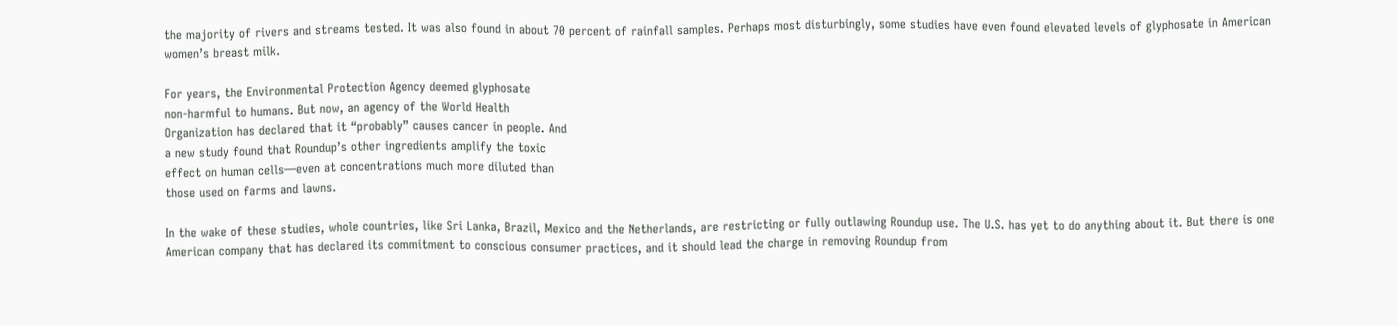the majority of rivers and streams tested. It was also found in about 70 percent of rainfall samples. Perhaps most disturbingly, some studies have even found elevated levels of glyphosate in American women’s breast milk.

For years, the Environmental Protection Agency deemed glyphosate
non-harmful to humans. But now, an agency of the World Health
Organization has declared that it “probably” causes cancer in people. And
a new study found that Roundup’s other ingredients amplify the toxic
effect on human cells—even at concentrations much more diluted than
those used on farms and lawns.

In the wake of these studies, whole countries, like Sri Lanka, Brazil, Mexico and the Netherlands, are restricting or fully outlawing Roundup use. The U.S. has yet to do anything about it. But there is one American company that has declared its commitment to conscious consumer practices, and it should lead the charge in removing Roundup from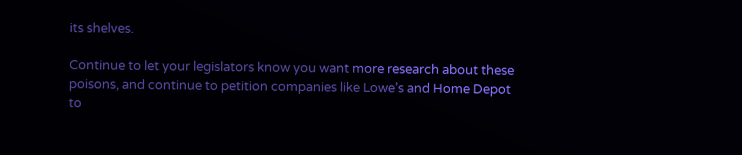its shelves.

Continue to let your legislators know you want more research about these
poisons, and continue to petition companies like Lowe’s and Home Depot
to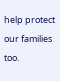help protect our families too.